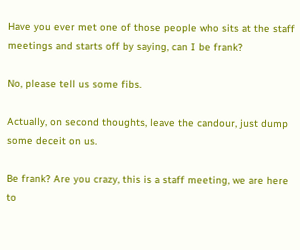Have you ever met one of those people who sits at the staff meetings and starts off by saying, can I be frank?

No, please tell us some fibs.

Actually, on second thoughts, leave the candour, just dump some deceit on us.

Be frank? Are you crazy, this is a staff meeting, we are here to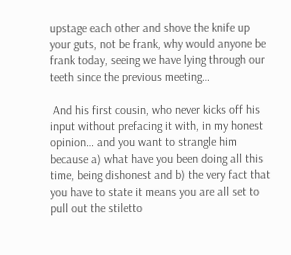upstage each other and shove the knife up your guts, not be frank, why would anyone be frank today, seeing we have lying through our teeth since the previous meeting…

 And his first cousin, who never kicks off his input without prefacing it with, in my honest opinion… and you want to strangle him because a) what have you been doing all this time, being dishonest and b) the very fact that you have to state it means you are all set to pull out the stiletto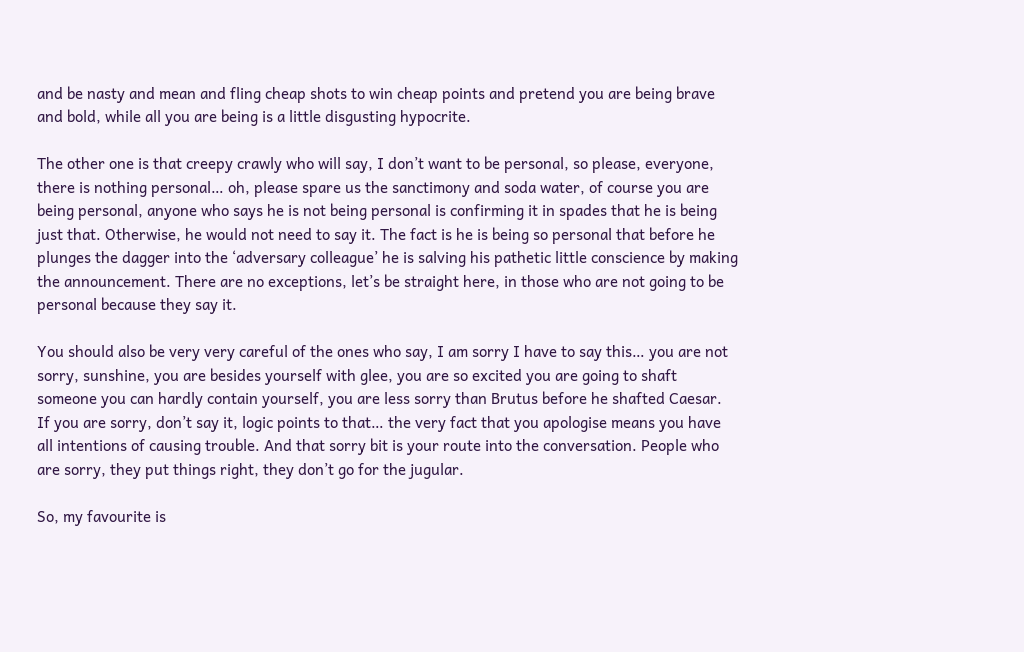and be nasty and mean and fling cheap shots to win cheap points and pretend you are being brave and bold, while all you are being is a little disgusting hypocrite.

The other one is that creepy crawly who will say, I don’t want to be personal, so please, everyone, there is nothing personal… oh, please spare us the sanctimony and soda water, of course you are being personal, anyone who says he is not being personal is confirming it in spades that he is being just that. Otherwise, he would not need to say it. The fact is he is being so personal that before he plunges the dagger into the ‘adversary colleague’ he is salving his pathetic little conscience by making the announcement. There are no exceptions, let’s be straight here, in those who are not going to be personal because they say it.

You should also be very very careful of the ones who say, I am sorry I have to say this… you are not sorry, sunshine, you are besides yourself with glee, you are so excited you are going to shaft someone you can hardly contain yourself, you are less sorry than Brutus before he shafted Caesar. If you are sorry, don’t say it, logic points to that… the very fact that you apologise means you have all intentions of causing trouble. And that sorry bit is your route into the conversation. People who are sorry, they put things right, they don’t go for the jugular.

So, my favourite is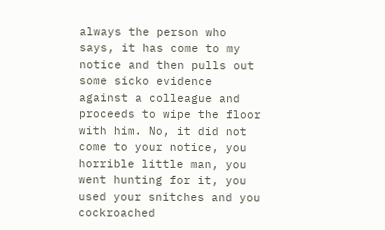always the person who says, it has come to my notice and then pulls out some sicko evidence against a colleague and proceeds to wipe the floor with him. No, it did not come to your notice, you horrible little man, you went hunting for it, you used your snitches and you cockroached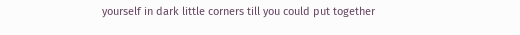yourself in dark little corners till you could put together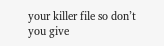your killer file so don’t you give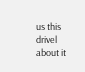us this drivel about it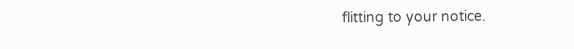flitting to your notice.